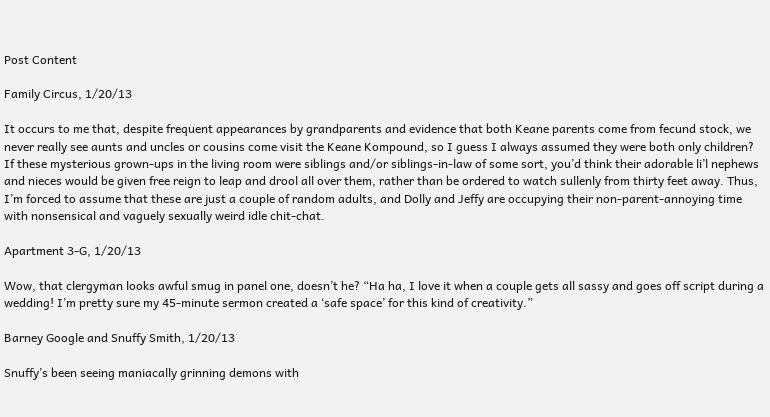Post Content

Family Circus, 1/20/13

It occurs to me that, despite frequent appearances by grandparents and evidence that both Keane parents come from fecund stock, we never really see aunts and uncles or cousins come visit the Keane Kompound, so I guess I always assumed they were both only children? If these mysterious grown-ups in the living room were siblings and/or siblings-in-law of some sort, you’d think their adorable li’l nephews and nieces would be given free reign to leap and drool all over them, rather than be ordered to watch sullenly from thirty feet away. Thus, I’m forced to assume that these are just a couple of random adults, and Dolly and Jeffy are occupying their non-parent-annoying time with nonsensical and vaguely sexually weird idle chit-chat.

Apartment 3-G, 1/20/13

Wow, that clergyman looks awful smug in panel one, doesn’t he? “Ha ha, I love it when a couple gets all sassy and goes off script during a wedding! I’m pretty sure my 45-minute sermon created a ‘safe space’ for this kind of creativity.”

Barney Google and Snuffy Smith, 1/20/13

Snuffy’s been seeing maniacally grinning demons with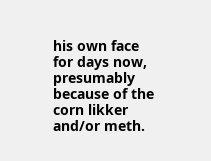his own face for days now, presumably because of the corn likker and/or meth.